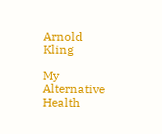Arnold Kling

My Alternative Health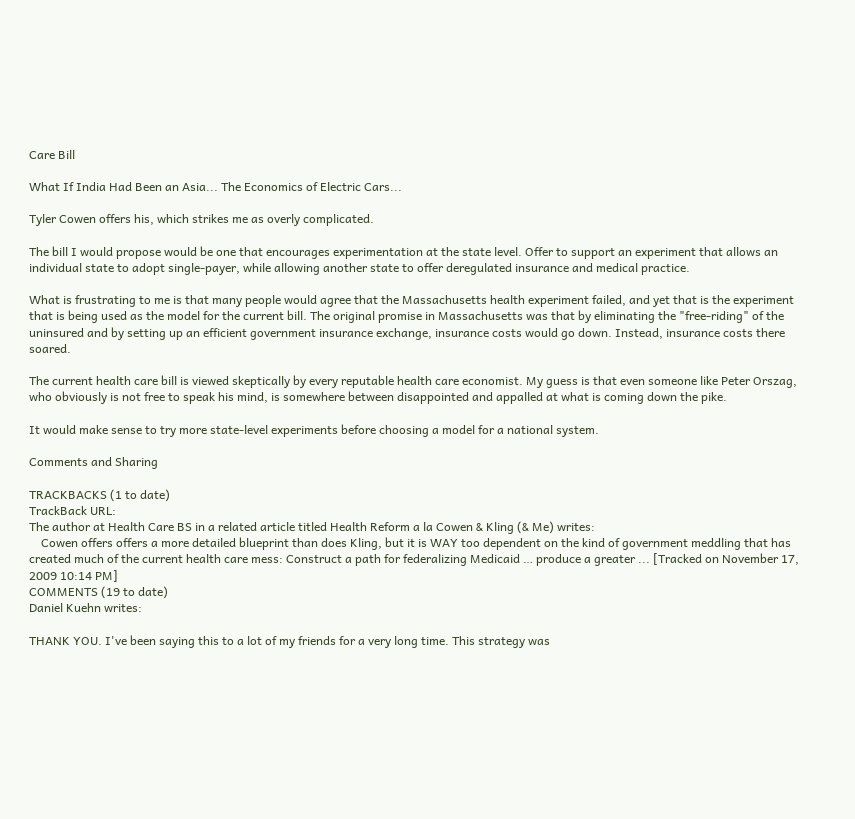Care Bill

What If India Had Been an Asia... The Economics of Electric Cars...

Tyler Cowen offers his, which strikes me as overly complicated.

The bill I would propose would be one that encourages experimentation at the state level. Offer to support an experiment that allows an individual state to adopt single-payer, while allowing another state to offer deregulated insurance and medical practice.

What is frustrating to me is that many people would agree that the Massachusetts health experiment failed, and yet that is the experiment that is being used as the model for the current bill. The original promise in Massachusetts was that by eliminating the "free-riding" of the uninsured and by setting up an efficient government insurance exchange, insurance costs would go down. Instead, insurance costs there soared.

The current health care bill is viewed skeptically by every reputable health care economist. My guess is that even someone like Peter Orszag, who obviously is not free to speak his mind, is somewhere between disappointed and appalled at what is coming down the pike.

It would make sense to try more state-level experiments before choosing a model for a national system.

Comments and Sharing

TRACKBACKS (1 to date)
TrackBack URL:
The author at Health Care BS in a related article titled Health Reform a la Cowen & Kling (& Me) writes:
    Cowen offers offers a more detailed blueprint than does Kling, but it is WAY too dependent on the kind of government meddling that has created much of the current health care mess: Construct a path for federalizing Medicaid … produce a greater ... [Tracked on November 17, 2009 10:14 PM]
COMMENTS (19 to date)
Daniel Kuehn writes:

THANK YOU. I've been saying this to a lot of my friends for a very long time. This strategy was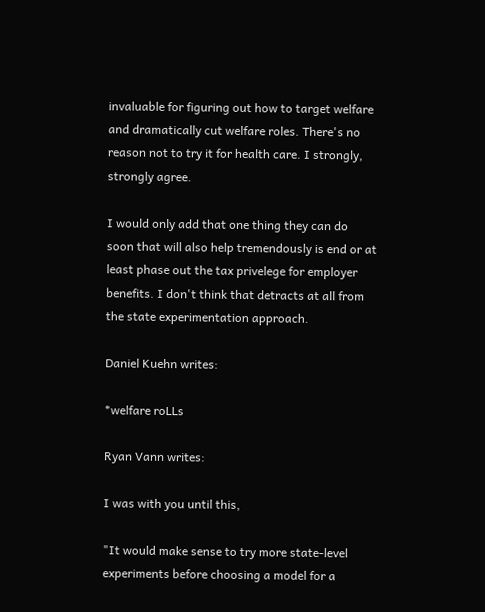invaluable for figuring out how to target welfare and dramatically cut welfare roles. There's no reason not to try it for health care. I strongly, strongly agree.

I would only add that one thing they can do soon that will also help tremendously is end or at least phase out the tax privelege for employer benefits. I don't think that detracts at all from the state experimentation approach.

Daniel Kuehn writes:

*welfare roLLs

Ryan Vann writes:

I was with you until this,

"It would make sense to try more state-level experiments before choosing a model for a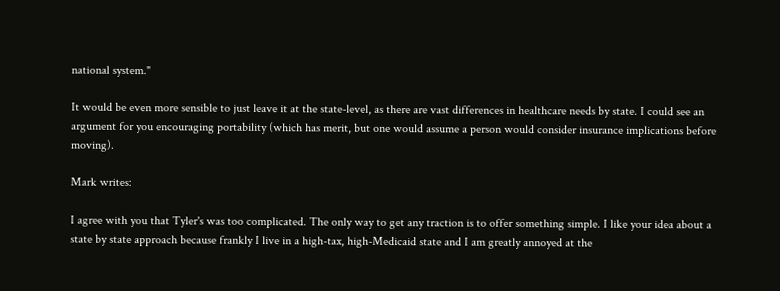national system."

It would be even more sensible to just leave it at the state-level, as there are vast differences in healthcare needs by state. I could see an argument for you encouraging portability (which has merit, but one would assume a person would consider insurance implications before moving).

Mark writes:

I agree with you that Tyler's was too complicated. The only way to get any traction is to offer something simple. I like your idea about a state by state approach because frankly I live in a high-tax, high-Medicaid state and I am greatly annoyed at the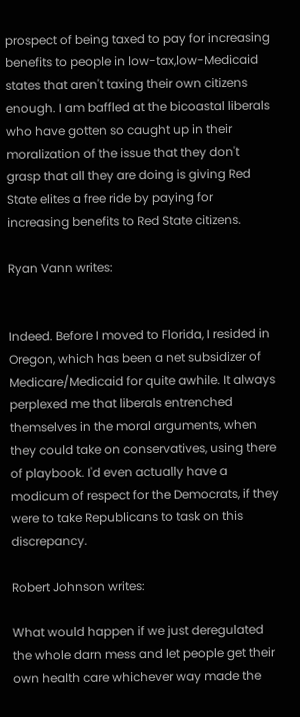prospect of being taxed to pay for increasing benefits to people in low-tax,low-Medicaid states that aren't taxing their own citizens enough. I am baffled at the bicoastal liberals who have gotten so caught up in their moralization of the issue that they don't grasp that all they are doing is giving Red State elites a free ride by paying for increasing benefits to Red State citizens.

Ryan Vann writes:


Indeed. Before I moved to Florida, I resided in Oregon, which has been a net subsidizer of Medicare/Medicaid for quite awhile. It always perplexed me that liberals entrenched themselves in the moral arguments, when they could take on conservatives, using there of playbook. I'd even actually have a modicum of respect for the Democrats, if they were to take Republicans to task on this discrepancy.

Robert Johnson writes:

What would happen if we just deregulated the whole darn mess and let people get their own health care whichever way made the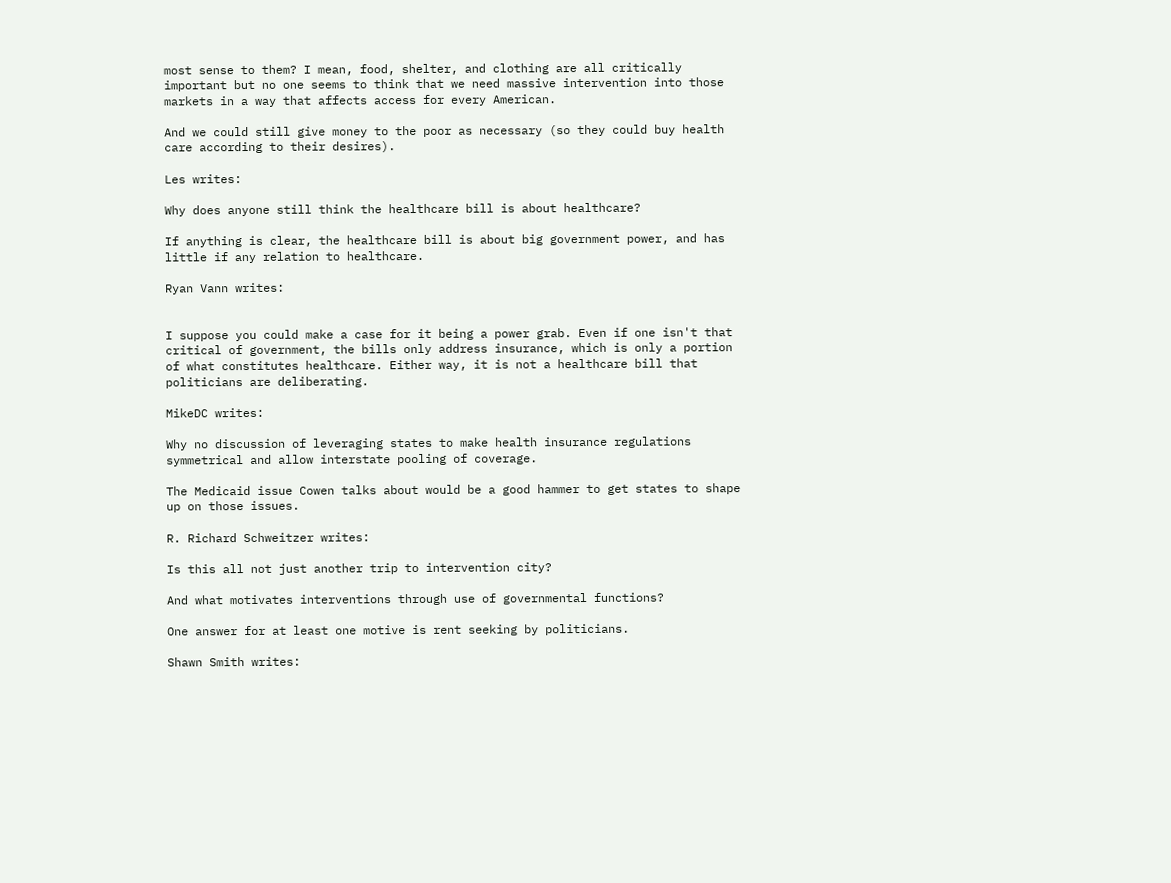most sense to them? I mean, food, shelter, and clothing are all critically important but no one seems to think that we need massive intervention into those markets in a way that affects access for every American.

And we could still give money to the poor as necessary (so they could buy health care according to their desires).

Les writes:

Why does anyone still think the healthcare bill is about healthcare?

If anything is clear, the healthcare bill is about big government power, and has little if any relation to healthcare.

Ryan Vann writes:


I suppose you could make a case for it being a power grab. Even if one isn't that critical of government, the bills only address insurance, which is only a portion of what constitutes healthcare. Either way, it is not a healthcare bill that politicians are deliberating.

MikeDC writes:

Why no discussion of leveraging states to make health insurance regulations symmetrical and allow interstate pooling of coverage.

The Medicaid issue Cowen talks about would be a good hammer to get states to shape up on those issues.

R. Richard Schweitzer writes:

Is this all not just another trip to intervention city?

And what motivates interventions through use of governmental functions?

One answer for at least one motive is rent seeking by politicians.

Shawn Smith writes: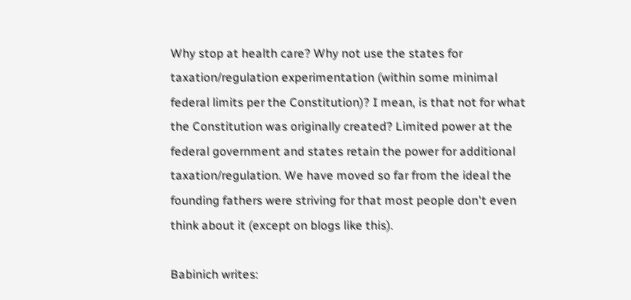Why stop at health care? Why not use the states for taxation/regulation experimentation (within some minimal federal limits per the Constitution)? I mean, is that not for what the Constitution was originally created? Limited power at the federal government and states retain the power for additional taxation/regulation. We have moved so far from the ideal the founding fathers were striving for that most people don't even think about it (except on blogs like this).

Babinich writes: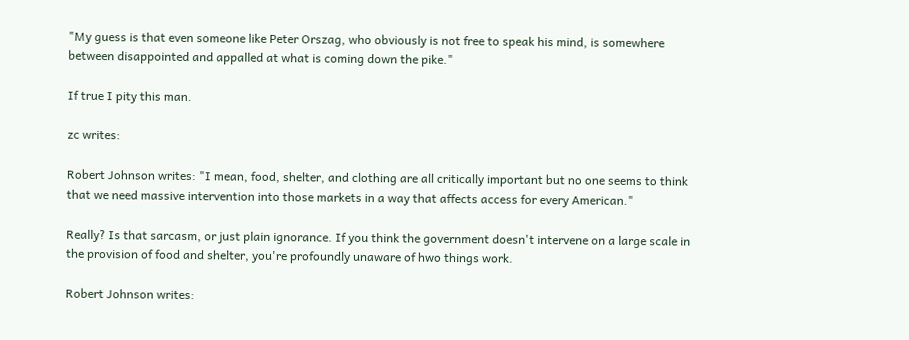"My guess is that even someone like Peter Orszag, who obviously is not free to speak his mind, is somewhere between disappointed and appalled at what is coming down the pike."

If true I pity this man.

zc writes:

Robert Johnson writes: "I mean, food, shelter, and clothing are all critically important but no one seems to think that we need massive intervention into those markets in a way that affects access for every American."

Really? Is that sarcasm, or just plain ignorance. If you think the government doesn't intervene on a large scale in the provision of food and shelter, you're profoundly unaware of hwo things work.

Robert Johnson writes: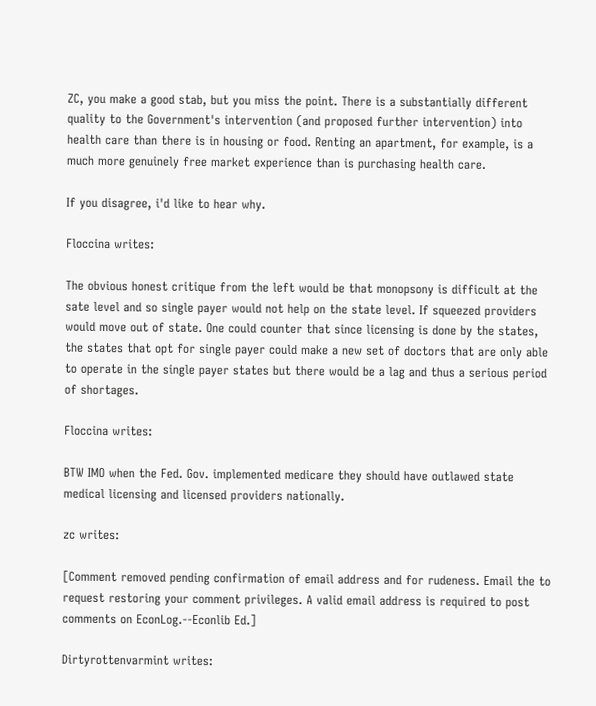ZC, you make a good stab, but you miss the point. There is a substantially different quality to the Government's intervention (and proposed further intervention) into health care than there is in housing or food. Renting an apartment, for example, is a much more genuinely free market experience than is purchasing health care.

If you disagree, i'd like to hear why.

Floccina writes:

The obvious honest critique from the left would be that monopsony is difficult at the sate level and so single payer would not help on the state level. If squeezed providers would move out of state. One could counter that since licensing is done by the states, the states that opt for single payer could make a new set of doctors that are only able to operate in the single payer states but there would be a lag and thus a serious period of shortages.

Floccina writes:

BTW IMO when the Fed. Gov. implemented medicare they should have outlawed state medical licensing and licensed providers nationally.

zc writes:

[Comment removed pending confirmation of email address and for rudeness. Email the to request restoring your comment privileges. A valid email address is required to post comments on EconLog.--Econlib Ed.]

Dirtyrottenvarmint writes: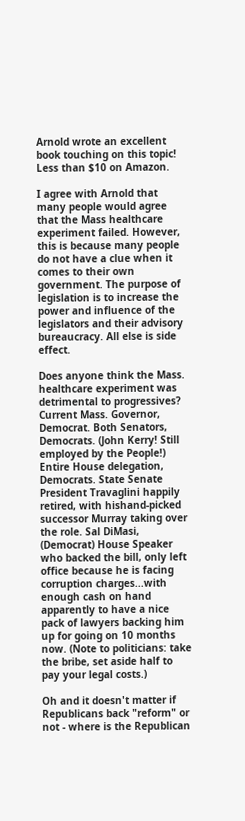Arnold wrote an excellent book touching on this topic! Less than $10 on Amazon.

I agree with Arnold that many people would agree that the Mass healthcare experiment failed. However, this is because many people do not have a clue when it comes to their own government. The purpose of legislation is to increase the power and influence of the legislators and their advisory bureaucracy. All else is side effect.

Does anyone think the Mass. healthcare experiment was detrimental to progressives? Current Mass. Governor, Democrat. Both Senators, Democrats. (John Kerry! Still employed by the People!) Entire House delegation, Democrats. State Senate President Travaglini happily retired, with hishand-picked successor Murray taking over the role. Sal DiMasi, (Democrat) House Speaker who backed the bill, only left office because he is facing corruption charges...with enough cash on hand apparently to have a nice pack of lawyers backing him up for going on 10 months now. (Note to politicians: take the bribe, set aside half to pay your legal costs.)

Oh and it doesn't matter if Republicans back "reform" or not - where is the Republican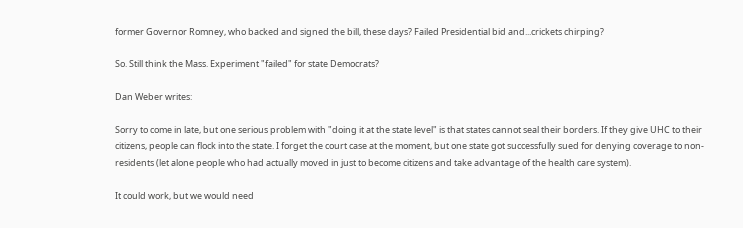former Governor Romney, who backed and signed the bill, these days? Failed Presidential bid and...crickets chirping?

So. Still think the Mass. Experiment "failed" for state Democrats?

Dan Weber writes:

Sorry to come in late, but one serious problem with "doing it at the state level" is that states cannot seal their borders. If they give UHC to their citizens, people can flock into the state. I forget the court case at the moment, but one state got successfully sued for denying coverage to non-residents (let alone people who had actually moved in just to become citizens and take advantage of the health care system).

It could work, but we would need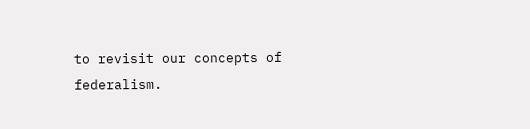to revisit our concepts of federalism.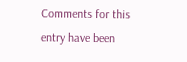Comments for this entry have been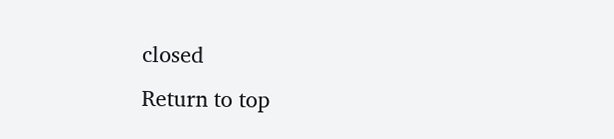closed
Return to top